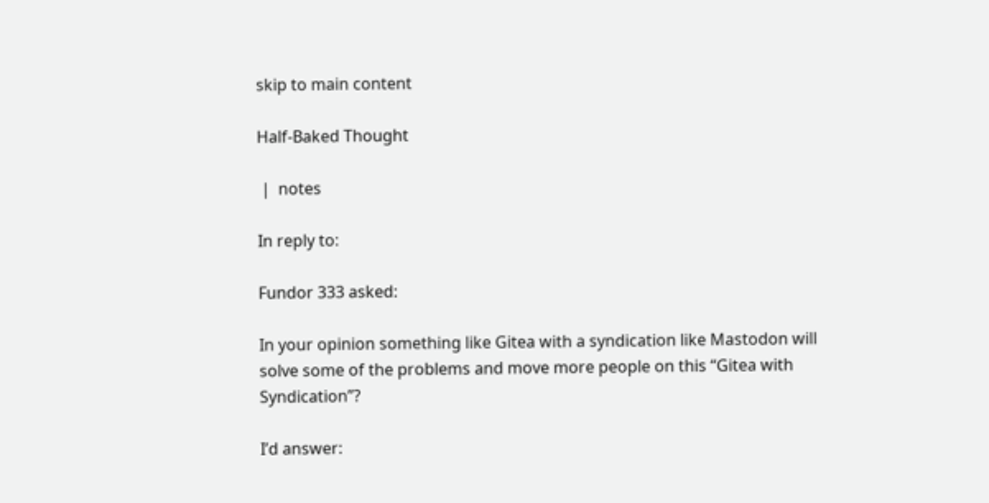skip to main content

Half-Baked Thought

 |  notes

In reply to:

Fundor 333 asked:

In your opinion something like Gitea with a syndication like Mastodon will solve some of the problems and move more people on this “Gitea with Syndication”?

I’d answer: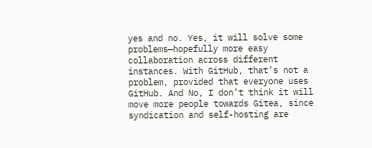yes and no. Yes, it will solve some problems—hopefully more easy collaboration across different instances. With GitHub, that’s not a problem, provided that everyone uses GitHub. And No, I don’t think it will move more people towards Gitea, since syndication and self-hosting are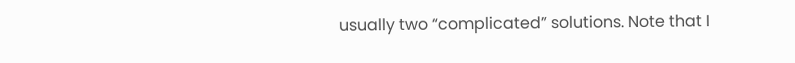usually two “complicated” solutions. Note that I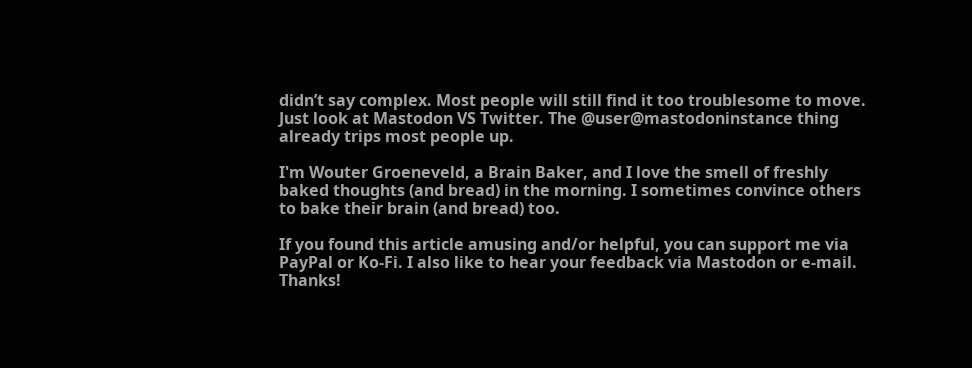didn’t say complex. Most people will still find it too troublesome to move. Just look at Mastodon VS Twitter. The @user@mastodoninstance thing already trips most people up.

I'm Wouter Groeneveld, a Brain Baker, and I love the smell of freshly baked thoughts (and bread) in the morning. I sometimes convince others to bake their brain (and bread) too.

If you found this article amusing and/or helpful, you can support me via PayPal or Ko-Fi. I also like to hear your feedback via Mastodon or e-mail. Thanks!